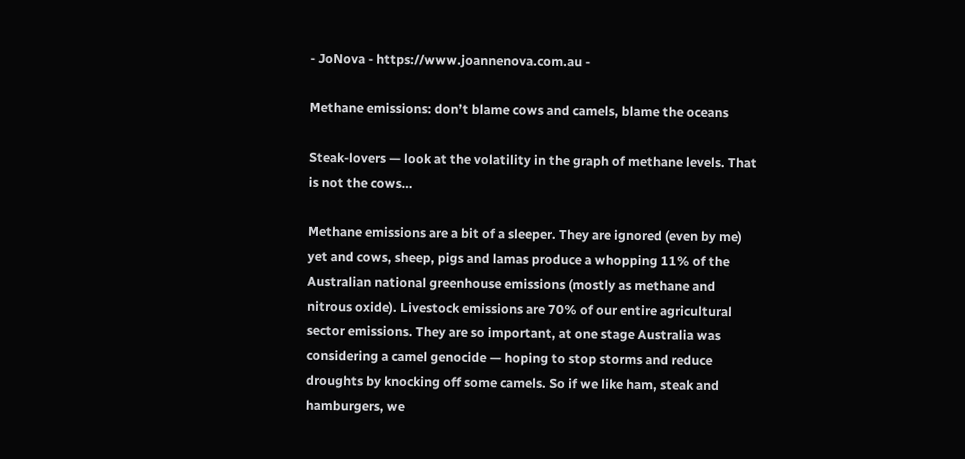- JoNova - https://www.joannenova.com.au -

Methane emissions: don’t blame cows and camels, blame the oceans

Steak-lovers — look at the volatility in the graph of methane levels. That is not the cows…

Methane emissions are a bit of a sleeper. They are ignored (even by me) yet and cows, sheep, pigs and lamas produce a whopping 11% of the Australian national greenhouse emissions (mostly as methane and nitrous oxide). Livestock emissions are 70% of our entire agricultural sector emissions. They are so important, at one stage Australia was considering a camel genocide — hoping to stop storms and reduce droughts by knocking off some camels. So if we like ham, steak and hamburgers, we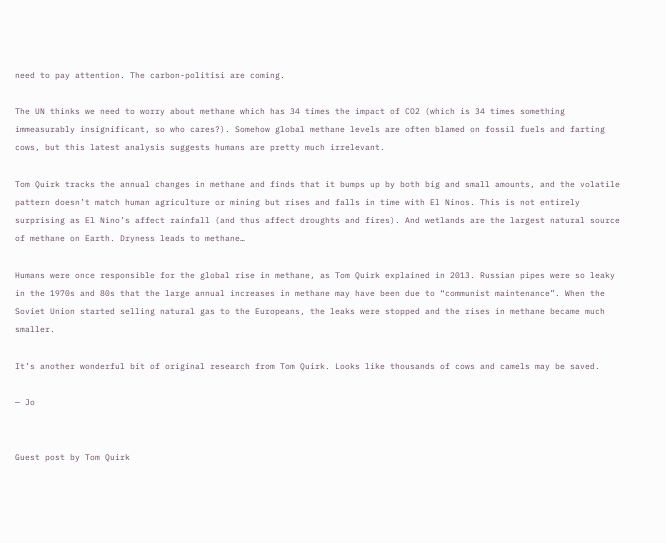need to pay attention. The carbon-politisi are coming.

The UN thinks we need to worry about methane which has 34 times the impact of CO2 (which is 34 times something immeasurably insignificant, so who cares?). Somehow global methane levels are often blamed on fossil fuels and farting cows, but this latest analysis suggests humans are pretty much irrelevant.

Tom Quirk tracks the annual changes in methane and finds that it bumps up by both big and small amounts, and the volatile pattern doesn’t match human agriculture or mining but rises and falls in time with El Ninos. This is not entirely surprising as El Nino’s affect rainfall (and thus affect droughts and fires). And wetlands are the largest natural source of methane on Earth. Dryness leads to methane…

Humans were once responsible for the global rise in methane, as Tom Quirk explained in 2013. Russian pipes were so leaky in the 1970s and 80s that the large annual increases in methane may have been due to “communist maintenance”. When the Soviet Union started selling natural gas to the Europeans, the leaks were stopped and the rises in methane became much smaller.

It’s another wonderful bit of original research from Tom Quirk. Looks like thousands of cows and camels may be saved.

— Jo


Guest post by Tom Quirk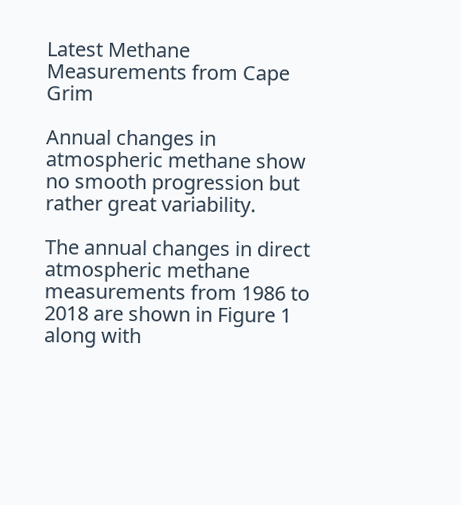Latest Methane Measurements from Cape Grim

Annual changes in atmospheric methane show no smooth progression but rather great variability.

The annual changes in direct atmospheric methane measurements from 1986 to 2018 are shown in Figure 1 along with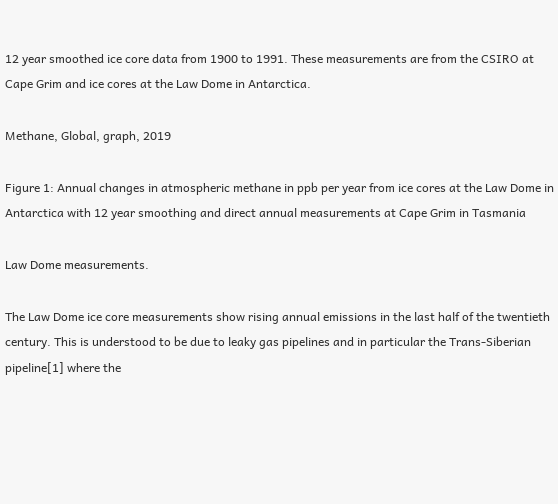12 year smoothed ice core data from 1900 to 1991. These measurements are from the CSIRO at Cape Grim and ice cores at the Law Dome in Antarctica.

Methane, Global, graph, 2019

Figure 1: Annual changes in atmospheric methane in ppb per year from ice cores at the Law Dome in Antarctica with 12 year smoothing and direct annual measurements at Cape Grim in Tasmania

Law Dome measurements.

The Law Dome ice core measurements show rising annual emissions in the last half of the twentieth century. This is understood to be due to leaky gas pipelines and in particular the Trans-Siberian pipeline[1] where the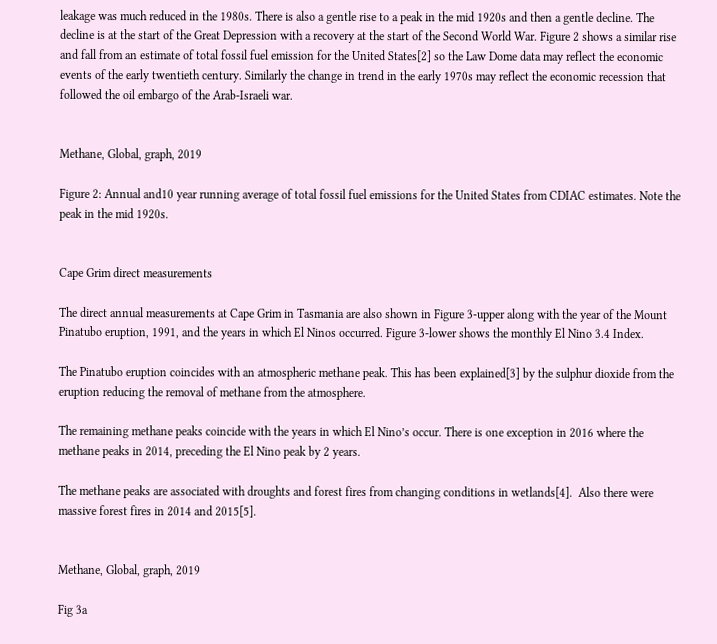leakage was much reduced in the 1980s. There is also a gentle rise to a peak in the mid 1920s and then a gentle decline. The decline is at the start of the Great Depression with a recovery at the start of the Second World War. Figure 2 shows a similar rise and fall from an estimate of total fossil fuel emission for the United States[2] so the Law Dome data may reflect the economic events of the early twentieth century. Similarly the change in trend in the early 1970s may reflect the economic recession that followed the oil embargo of the Arab-Israeli war.


Methane, Global, graph, 2019

Figure 2: Annual and10 year running average of total fossil fuel emissions for the United States from CDIAC estimates. Note the peak in the mid 1920s.


Cape Grim direct measurements

The direct annual measurements at Cape Grim in Tasmania are also shown in Figure 3-upper along with the year of the Mount Pinatubo eruption, 1991, and the years in which El Ninos occurred. Figure 3-lower shows the monthly El Nino 3.4 Index.

The Pinatubo eruption coincides with an atmospheric methane peak. This has been explained[3] by the sulphur dioxide from the eruption reducing the removal of methane from the atmosphere.

The remaining methane peaks coincide with the years in which El Nino’s occur. There is one exception in 2016 where the methane peaks in 2014, preceding the El Nino peak by 2 years.

The methane peaks are associated with droughts and forest fires from changing conditions in wetlands[4].  Also there were massive forest fires in 2014 and 2015[5].


Methane, Global, graph, 2019

Fig 3a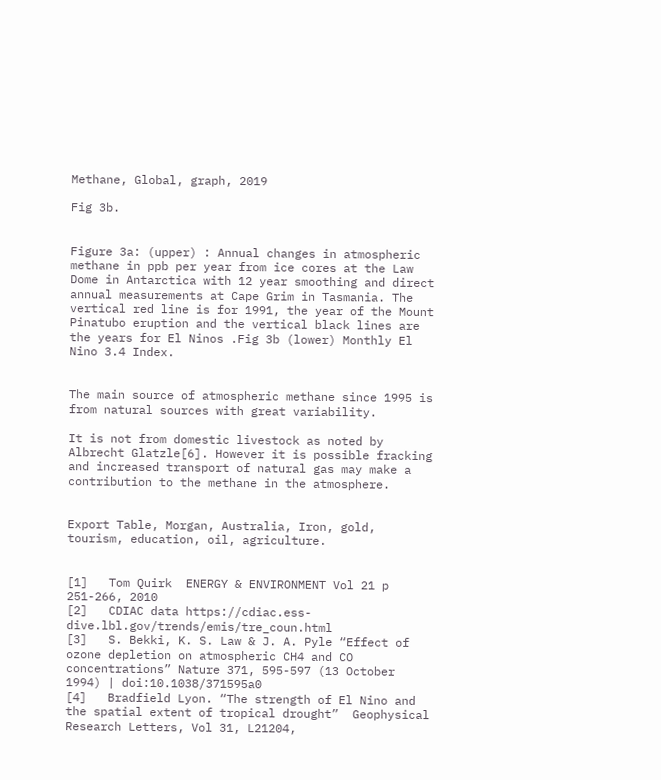Methane, Global, graph, 2019

Fig 3b.


Figure 3a: (upper) : Annual changes in atmospheric methane in ppb per year from ice cores at the Law Dome in Antarctica with 12 year smoothing and direct annual measurements at Cape Grim in Tasmania. The vertical red line is for 1991, the year of the Mount Pinatubo eruption and the vertical black lines are the years for El Ninos .Fig 3b (lower) Monthly El Nino 3.4 Index.


The main source of atmospheric methane since 1995 is from natural sources with great variability.

It is not from domestic livestock as noted by Albrecht Glatzle[6]. However it is possible fracking and increased transport of natural gas may make a contribution to the methane in the atmosphere.


Export Table, Morgan, Australia, Iron, gold, tourism, education, oil, agriculture.


[1]   Tom Quirk  ENERGY & ENVIRONMENT Vol 21 p 251-266, 2010
[2]   CDIAC data https://cdiac.ess-dive.lbl.gov/trends/emis/tre_coun.html
[3]   S. Bekki, K. S. Law & J. A. Pyle “Effect of ozone depletion on atmospheric CH4 and CO concentrations” Nature 371, 595-597 (13 October 1994) | doi:10.1038/371595a0
[4]   Bradfield Lyon. “The strength of El Nino and the spatial extent of tropical drought”  Geophysical Research Letters, Vol 31, L21204,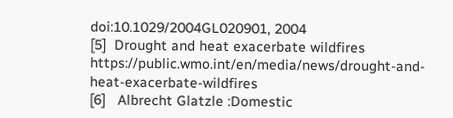doi:10.1029/2004GL020901, 2004
[5]  Drought and heat exacerbate wildfires  https://public.wmo.int/en/media/news/drought-and-heat-exacerbate-wildfires
[6]   Albrecht Glatzle :Domestic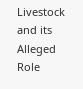Livestock and its Alleged Role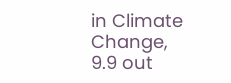in Climate Change,
9.9 out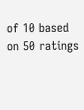of 10 based on 50 ratings